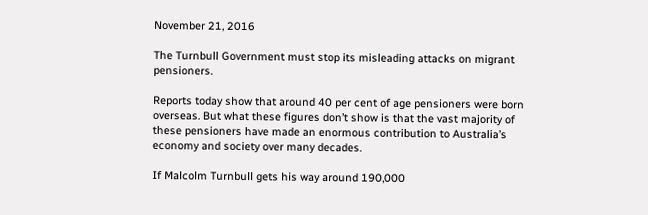November 21, 2016

The Turnbull Government must stop its misleading attacks on migrant pensioners.

Reports today show that around 40 per cent of age pensioners were born overseas. But what these figures don’t show is that the vast majority of these pensioners have made an enormous contribution to Australia’s economy and society over many decades.

If Malcolm Turnbull gets his way around 190,000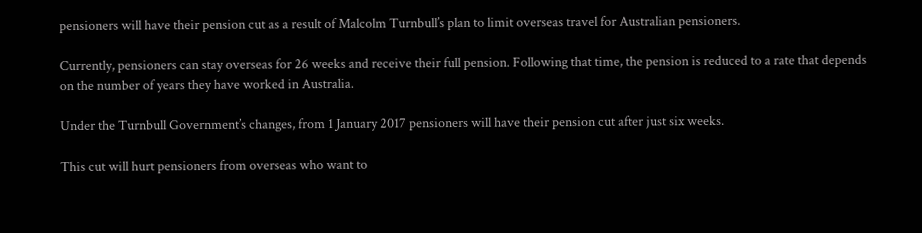pensioners will have their pension cut as a result of Malcolm Turnbull’s plan to limit overseas travel for Australian pensioners.

Currently, pensioners can stay overseas for 26 weeks and receive their full pension. Following that time, the pension is reduced to a rate that depends on the number of years they have worked in Australia.

Under the Turnbull Government’s changes, from 1 January 2017 pensioners will have their pension cut after just six weeks.

This cut will hurt pensioners from overseas who want to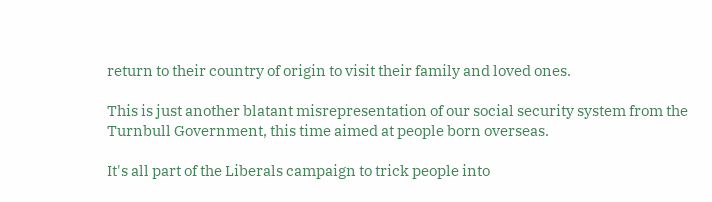return to their country of origin to visit their family and loved ones.

This is just another blatant misrepresentation of our social security system from the Turnbull Government, this time aimed at people born overseas.

It's all part of the Liberals campaign to trick people into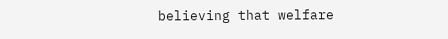believing that welfare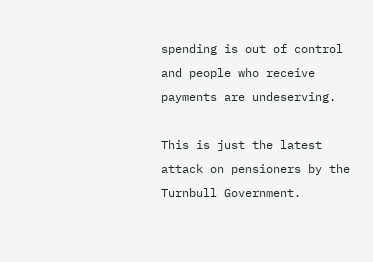spending is out of control and people who receive payments are undeserving.

This is just the latest attack on pensioners by the Turnbull Government.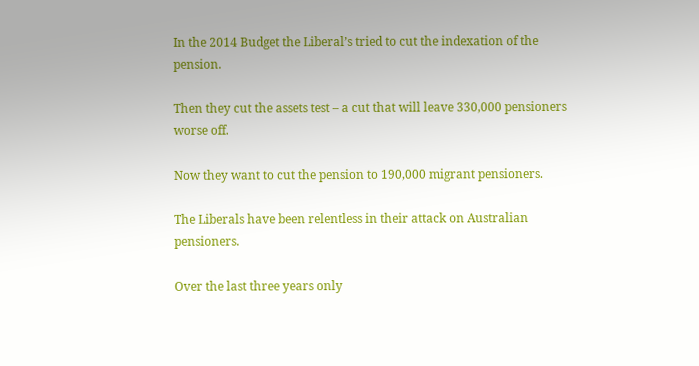In the 2014 Budget the Liberal’s tried to cut the indexation of the pension.

Then they cut the assets test – a cut that will leave 330,000 pensioners worse off.

Now they want to cut the pension to 190,000 migrant pensioners.

The Liberals have been relentless in their attack on Australian pensioners.

Over the last three years only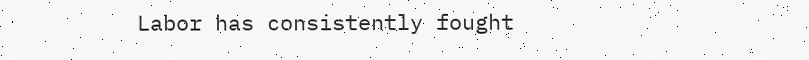Labor has consistently fought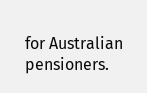for Australian pensioners.